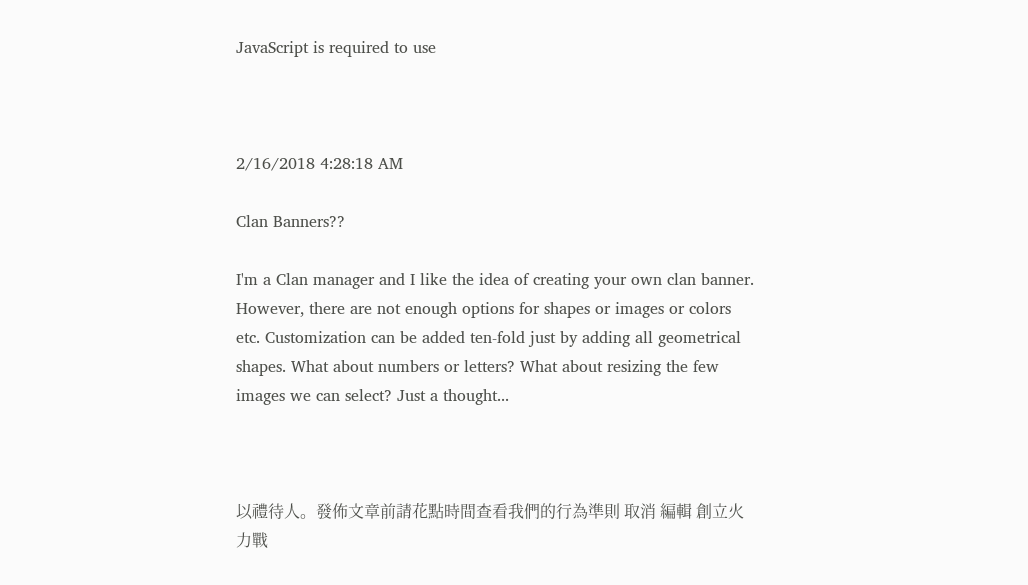JavaScript is required to use



2/16/2018 4:28:18 AM

Clan Banners??

I'm a Clan manager and I like the idea of creating your own clan banner. However, there are not enough options for shapes or images or colors etc. Customization can be added ten-fold just by adding all geometrical shapes. What about numbers or letters? What about resizing the few images we can select? Just a thought...



以禮待人。發佈文章前請花點時間查看我們的行為準則 取消 編輯 創立火力戰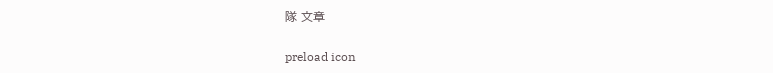隊 文章

preload icon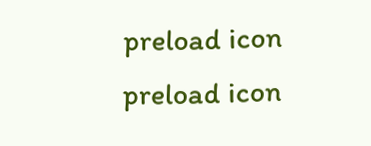preload icon
preload icon